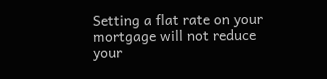Setting a flat rate on your mortgage will not reduce your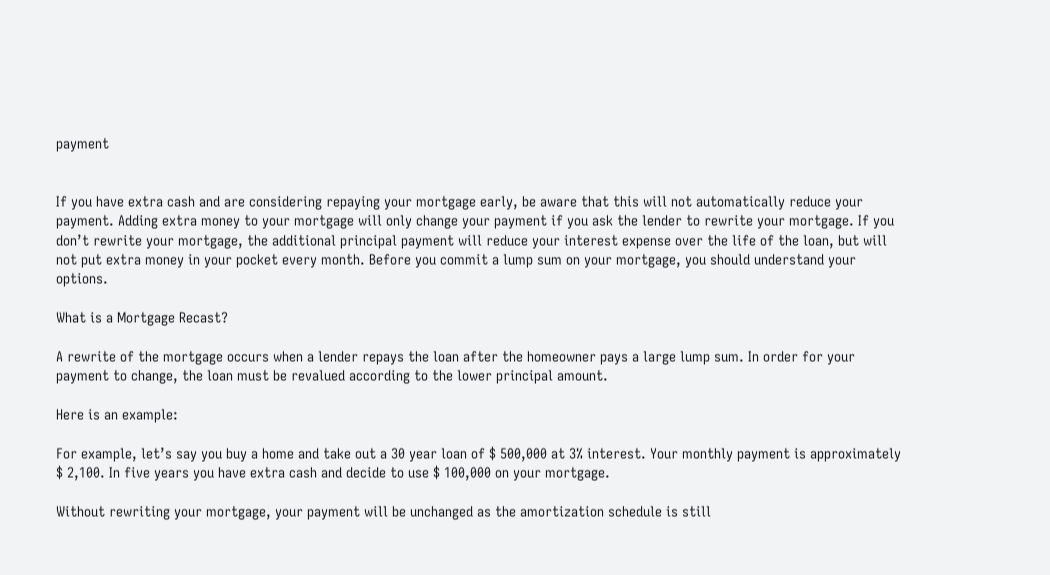payment


If you have extra cash and are considering repaying your mortgage early, be aware that this will not automatically reduce your payment. Adding extra money to your mortgage will only change your payment if you ask the lender to rewrite your mortgage. If you don’t rewrite your mortgage, the additional principal payment will reduce your interest expense over the life of the loan, but will not put extra money in your pocket every month. Before you commit a lump sum on your mortgage, you should understand your options.

What is a Mortgage Recast?

A rewrite of the mortgage occurs when a lender repays the loan after the homeowner pays a large lump sum. In order for your payment to change, the loan must be revalued according to the lower principal amount.

Here is an example:

For example, let’s say you buy a home and take out a 30 year loan of $ 500,000 at 3% interest. Your monthly payment is approximately $ 2,100. In five years you have extra cash and decide to use $ 100,000 on your mortgage.

Without rewriting your mortgage, your payment will be unchanged as the amortization schedule is still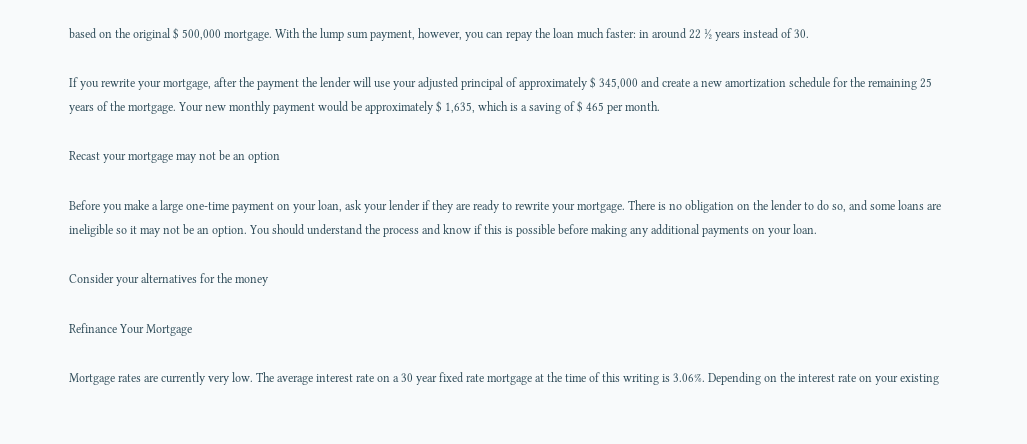based on the original $ 500,000 mortgage. With the lump sum payment, however, you can repay the loan much faster: in around 22 ½ years instead of 30.

If you rewrite your mortgage, after the payment the lender will use your adjusted principal of approximately $ 345,000 and create a new amortization schedule for the remaining 25 years of the mortgage. Your new monthly payment would be approximately $ 1,635, which is a saving of $ 465 per month.

Recast your mortgage may not be an option

Before you make a large one-time payment on your loan, ask your lender if they are ready to rewrite your mortgage. There is no obligation on the lender to do so, and some loans are ineligible so it may not be an option. You should understand the process and know if this is possible before making any additional payments on your loan.

Consider your alternatives for the money

Refinance Your Mortgage

Mortgage rates are currently very low. The average interest rate on a 30 year fixed rate mortgage at the time of this writing is 3.06%. Depending on the interest rate on your existing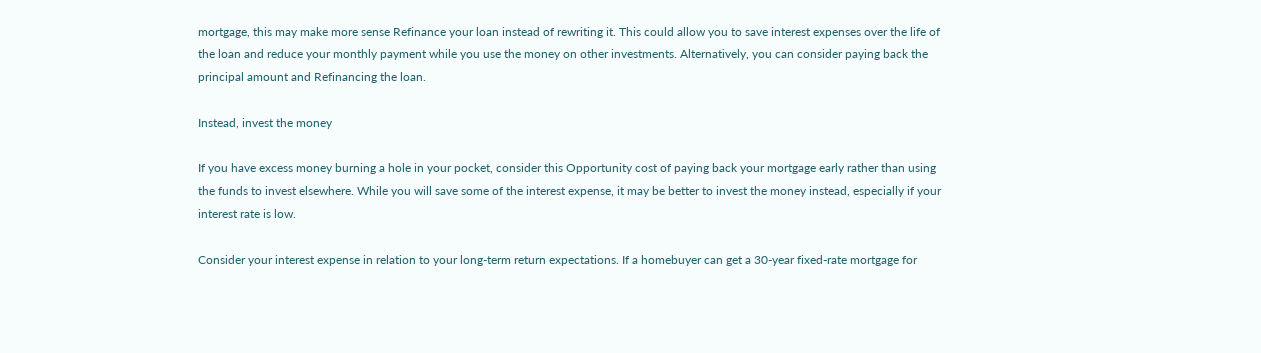mortgage, this may make more sense Refinance your loan instead of rewriting it. This could allow you to save interest expenses over the life of the loan and reduce your monthly payment while you use the money on other investments. Alternatively, you can consider paying back the principal amount and Refinancing the loan.

Instead, invest the money

If you have excess money burning a hole in your pocket, consider this Opportunity cost of paying back your mortgage early rather than using the funds to invest elsewhere. While you will save some of the interest expense, it may be better to invest the money instead, especially if your interest rate is low.

Consider your interest expense in relation to your long-term return expectations. If a homebuyer can get a 30-year fixed-rate mortgage for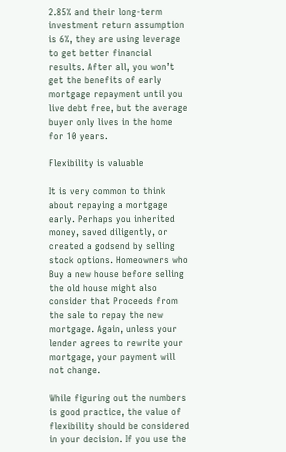2.85% and their long-term investment return assumption is 6%, they are using leverage to get better financial results. After all, you won’t get the benefits of early mortgage repayment until you live debt free, but the average buyer only lives in the home for 10 years.

Flexibility is valuable

It is very common to think about repaying a mortgage early. Perhaps you inherited money, saved diligently, or created a godsend by selling stock options. Homeowners who Buy a new house before selling the old house might also consider that Proceeds from the sale to repay the new mortgage. Again, unless your lender agrees to rewrite your mortgage, your payment will not change.

While figuring out the numbers is good practice, the value of flexibility should be considered in your decision. If you use the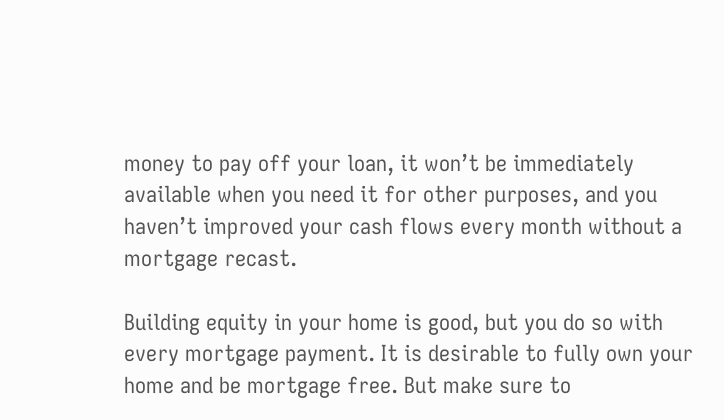money to pay off your loan, it won’t be immediately available when you need it for other purposes, and you haven’t improved your cash flows every month without a mortgage recast.

Building equity in your home is good, but you do so with every mortgage payment. It is desirable to fully own your home and be mortgage free. But make sure to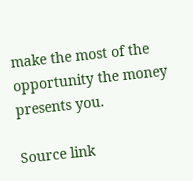make the most of the opportunity the money presents you.

Source link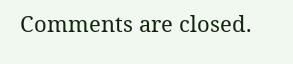Comments are closed.